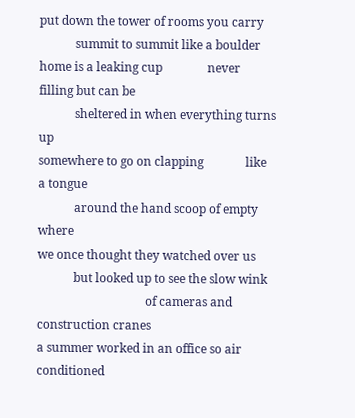put down the tower of rooms you carry
            summit to summit like a boulder
home is a leaking cup               never filling but can be
            sheltered in when everything turns up
somewhere to go on clapping              like a tongue
            around the hand scoop of empty         where
we once thought they watched over us
            but looked up to see the slow wink
                                    of cameras and
construction cranes
a summer worked in an office so air conditioned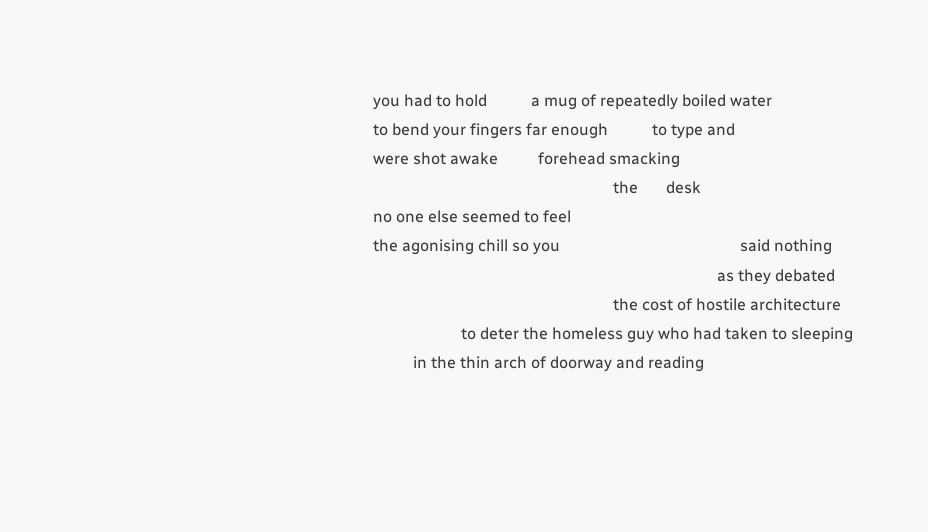you had to hold           a mug of repeatedly boiled water
to bend your fingers far enough           to type and
were shot awake          forehead smacking
                                                            the       desk
no one else seemed to feel
the agonising chill so you                                             said nothing
                                                                                      as they debated
                                                            the cost of hostile architecture
                      to deter the homeless guy who had taken to sleeping
          in the thin arch of doorway and reading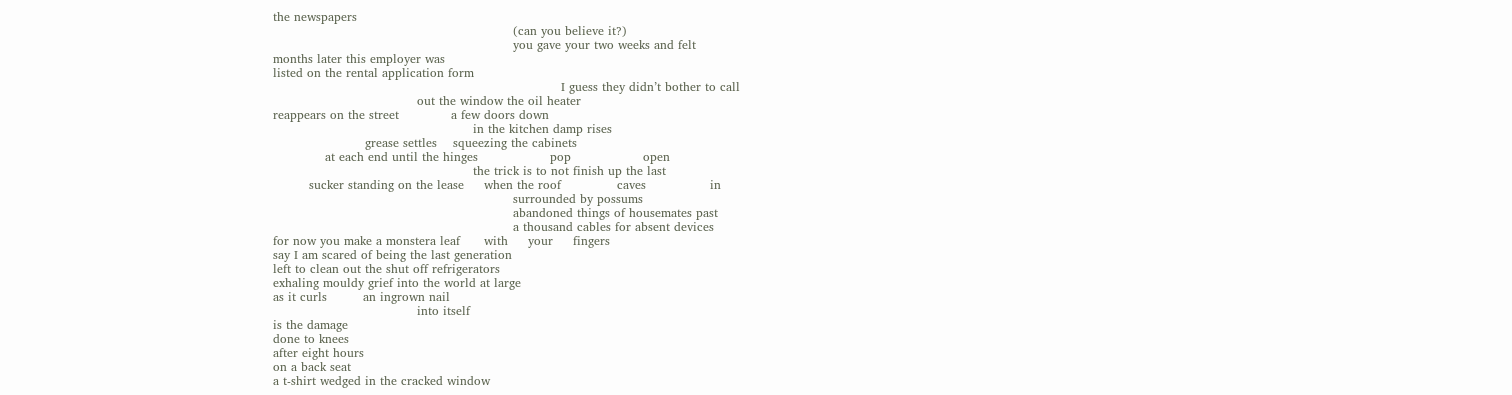the newspapers
                                                            (can you believe it?)
                                                            you gave your two weeks and felt
months later this employer was
listed on the rental application form
                                                                        I guess they didn’t bother to call
                                    out the window the oil heater
reappears on the street             a few doors down
                                                  in the kitchen damp rises
                       grease settles    squeezing the cabinets
             at each end until the hinges                  pop                  open
                                                  the trick is to not finish up the last
         sucker standing on the lease     when the roof              caves                in
                                                            surrounded by possums
                                                            abandoned things of housemates past
                                                            a thousand cables for absent devices
for now you make a monstera leaf      with     your     fingers
say I am scared of being the last generation
left to clean out the shut off refrigerators
exhaling mouldy grief into the world at large
as it curls         an ingrown nail
                                    into itself
is the damage
done to knees
after eight hours
on a back seat
a t-shirt wedged in the cracked window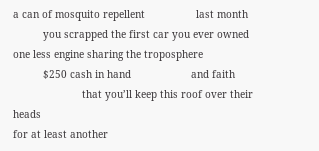a can of mosquito repellent                 last month
          you scrapped the first car you ever owned
one less engine sharing the troposphere
          $250 cash in hand                    and faith
                       that you’ll keep this roof over their heads
for at least another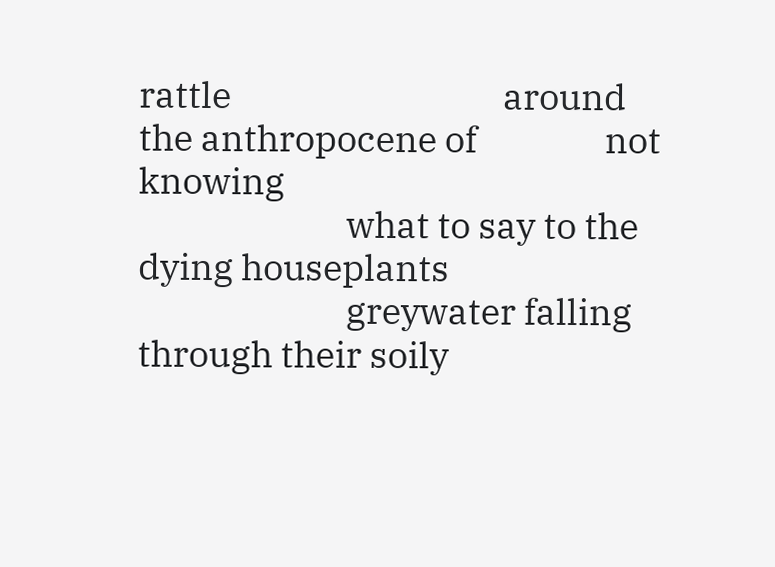rattle                                  around
the anthropocene of                not knowing
                          what to say to the dying houseplants
                          greywater falling through their soily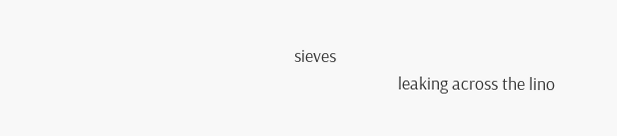sieves
                          leaking across the lino